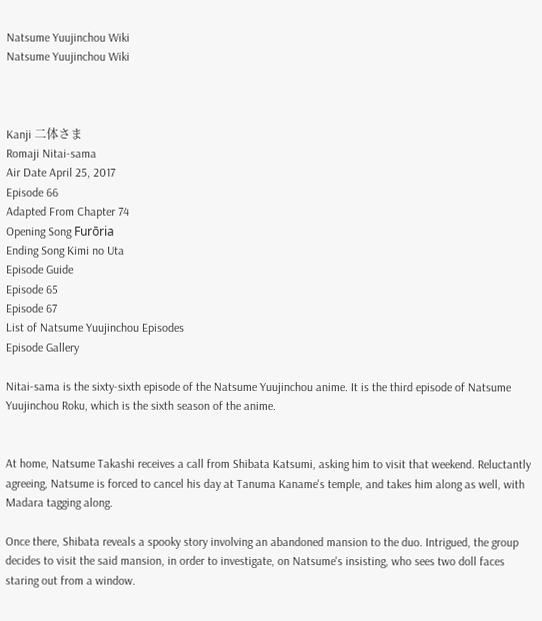Natsume Yuujinchou Wiki
Natsume Yuujinchou Wiki



Kanji 二体さま
Romaji Nitai-sama
Air Date April 25, 2017
Episode 66
Adapted From Chapter 74
Opening Song Furōria
Ending Song Kimi no Uta
Episode Guide
Episode 65
Episode 67
List of Natsume Yuujinchou Episodes
Episode Gallery

Nitai-sama is the sixty-sixth episode of the Natsume Yuujinchou anime. It is the third episode of Natsume Yuujinchou Roku, which is the sixth season of the anime.


At home, Natsume Takashi receives a call from Shibata Katsumi, asking him to visit that weekend. Reluctantly agreeing, Natsume is forced to cancel his day at Tanuma Kaname's temple, and takes him along as well, with Madara tagging along.

Once there, Shibata reveals a spooky story involving an abandoned mansion to the duo. Intrigued, the group decides to visit the said mansion, in order to investigate, on Natsume's insisting, who sees two doll faces staring out from a window.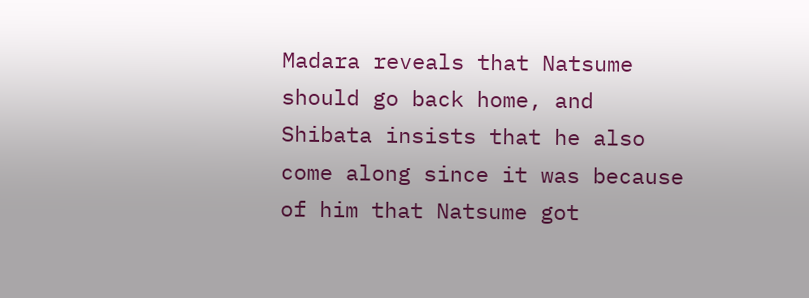Madara reveals that Natsume should go back home, and Shibata insists that he also come along since it was because of him that Natsume got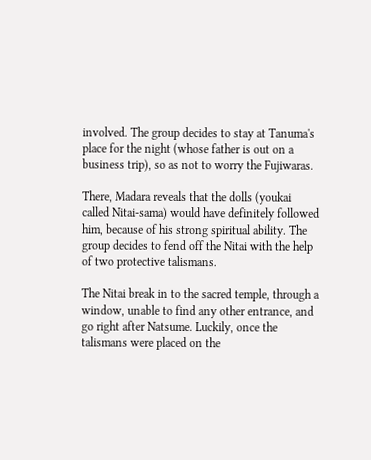involved. The group decides to stay at Tanuma's place for the night (whose father is out on a business trip), so as not to worry the Fujiwaras.

There, Madara reveals that the dolls (youkai called Nitai-sama) would have definitely followed him, because of his strong spiritual ability. The group decides to fend off the Nitai with the help of two protective talismans.

The Nitai break in to the sacred temple, through a window, unable to find any other entrance, and go right after Natsume. Luckily, once the talismans were placed on the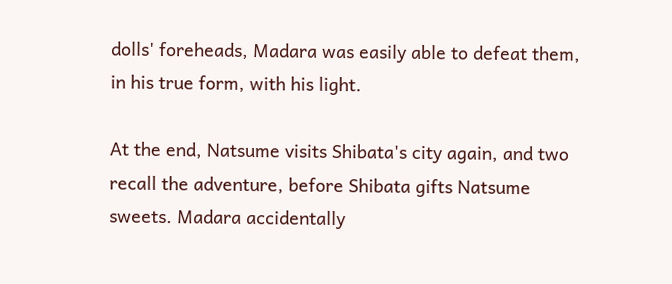dolls' foreheads, Madara was easily able to defeat them, in his true form, with his light.

At the end, Natsume visits Shibata's city again, and two recall the adventure, before Shibata gifts Natsume sweets. Madara accidentally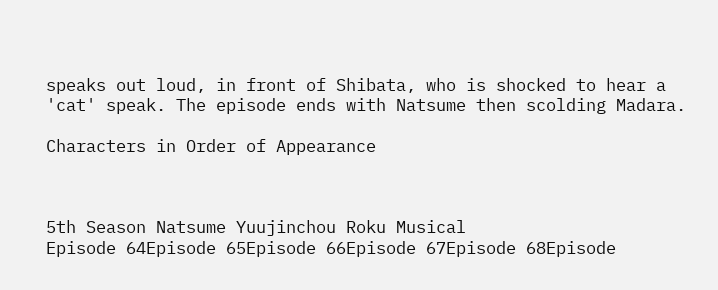speaks out loud, in front of Shibata, who is shocked to hear a 'cat' speak. The episode ends with Natsume then scolding Madara.

Characters in Order of Appearance



5th Season Natsume Yuujinchou Roku Musical
Episode 64Episode 65Episode 66Episode 67Episode 68Episode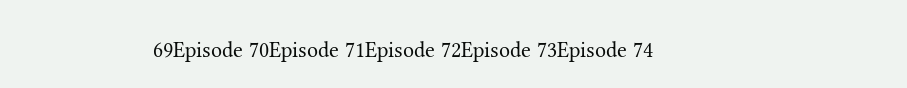69Episode 70Episode 71Episode 72Episode 73Episode 74